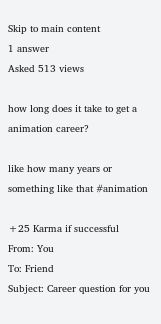Skip to main content
1 answer
Asked 513 views

how long does it take to get a animation career?

like how many years or something like that #animation

+25 Karma if successful
From: You
To: Friend
Subject: Career question for you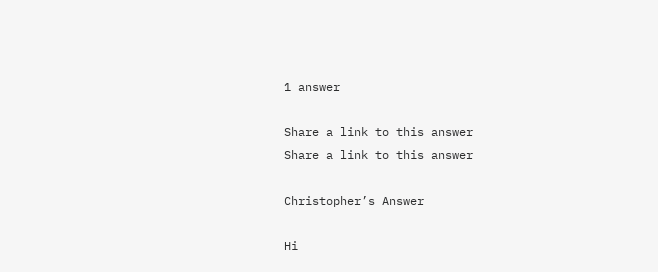1 answer

Share a link to this answer
Share a link to this answer

Christopher’s Answer

Hi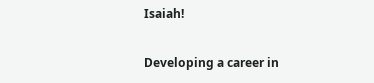Isaiah!

Developing a career in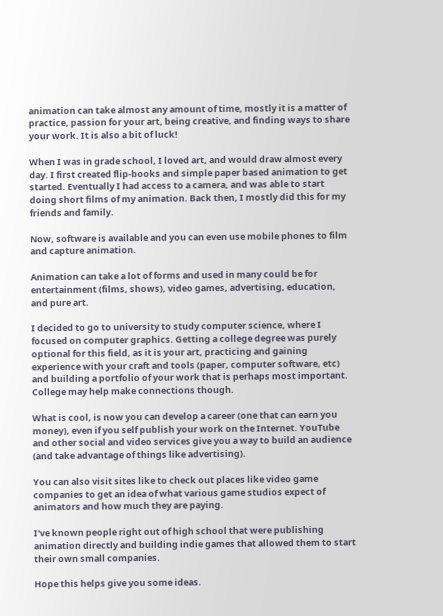animation can take almost any amount of time, mostly it is a matter of practice, passion for your art, being creative, and finding ways to share your work. It is also a bit of luck!

When I was in grade school, I loved art, and would draw almost every day. I first created flip-books and simple paper based animation to get started. Eventually I had access to a camera, and was able to start doing short films of my animation. Back then, I mostly did this for my friends and family.

Now, software is available and you can even use mobile phones to film and capture animation.

Animation can take a lot of forms and used in many could be for entertainment (films, shows), video games, advertising, education, and pure art.

I decided to go to university to study computer science, where I focused on computer graphics. Getting a college degree was purely optional for this field, as it is your art, practicing and gaining experience with your craft and tools (paper, computer software, etc) and building a portfolio of your work that is perhaps most important. College may help make connections though.

What is cool, is now you can develop a career (one that can earn you money), even if you self publish your work on the Internet. YouTube and other social and video services give you a way to build an audience (and take advantage of things like advertising).

You can also visit sites like to check out places like video game companies to get an idea of what various game studios expect of animators and how much they are paying.

I've known people right out of high school that were publishing animation directly and building indie games that allowed them to start their own small companies.

Hope this helps give you some ideas.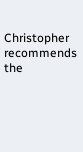Christopher recommends the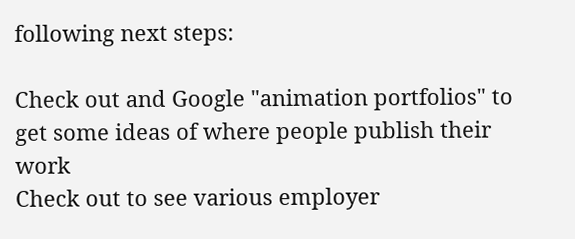following next steps:

Check out and Google "animation portfolios" to get some ideas of where people publish their work
Check out to see various employer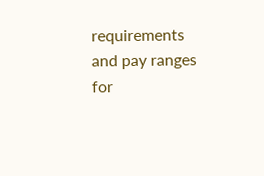requirements and pay ranges for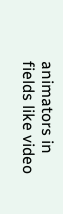animators in fields like video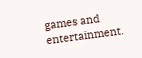games and entertainment.